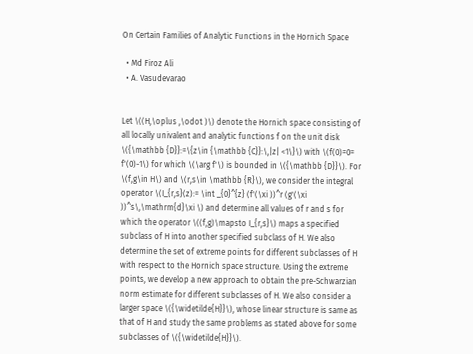On Certain Families of Analytic Functions in the Hornich Space

  • Md Firoz Ali
  • A. Vasudevarao


Let \((H,\oplus ,\odot )\) denote the Hornich space consisting of all locally univalent and analytic functions f on the unit disk \({\mathbb {D}}:=\{z\in {\mathbb {C}}:\,|z| <1\}\) with \(f(0)=0= f'(0)-1\) for which \(\arg f'\) is bounded in \({\mathbb {D}}\). For \(f,g\in H\) and \(r,s\in \mathbb {R}\), we consider the integral operator \(I_{r,s}(z):= \int _{0}^{z} (f'(\xi ))^r (g'(\xi ))^s\,\mathrm{d}\xi \) and determine all values of r and s for which the operator \((f,g)\mapsto I_{r,s}\) maps a specified subclass of H into another specified subclass of H. We also determine the set of extreme points for different subclasses of H with respect to the Hornich space structure. Using the extreme points, we develop a new approach to obtain the pre-Schwarzian norm estimate for different subclasses of H. We also consider a larger space \({\widetilde{H}}\), whose linear structure is same as that of H and study the same problems as stated above for some subclasses of \({\widetilde{H}}\).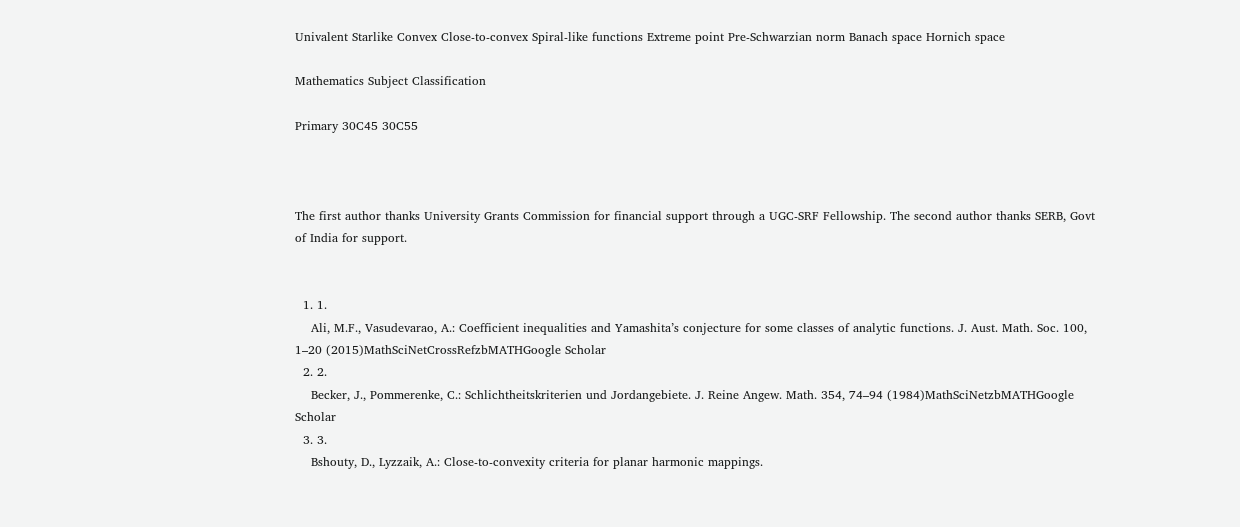Univalent Starlike Convex Close-to-convex Spiral-like functions Extreme point Pre-Schwarzian norm Banach space Hornich space

Mathematics Subject Classification

Primary 30C45 30C55



The first author thanks University Grants Commission for financial support through a UGC-SRF Fellowship. The second author thanks SERB, Govt of India for support.


  1. 1.
    Ali, M.F., Vasudevarao, A.: Coefficient inequalities and Yamashita’s conjecture for some classes of analytic functions. J. Aust. Math. Soc. 100, 1–20 (2015)MathSciNetCrossRefzbMATHGoogle Scholar
  2. 2.
    Becker, J., Pommerenke, C.: Schlichtheitskriterien und Jordangebiete. J. Reine Angew. Math. 354, 74–94 (1984)MathSciNetzbMATHGoogle Scholar
  3. 3.
    Bshouty, D., Lyzzaik, A.: Close-to-convexity criteria for planar harmonic mappings.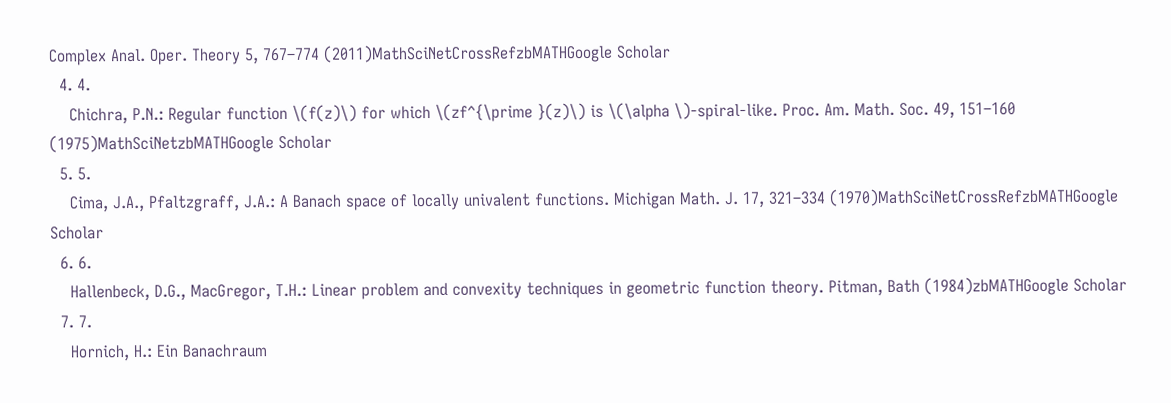Complex Anal. Oper. Theory 5, 767–774 (2011)MathSciNetCrossRefzbMATHGoogle Scholar
  4. 4.
    Chichra, P.N.: Regular function \(f(z)\) for which \(zf^{\prime }(z)\) is \(\alpha \)-spiral-like. Proc. Am. Math. Soc. 49, 151–160 (1975)MathSciNetzbMATHGoogle Scholar
  5. 5.
    Cima, J.A., Pfaltzgraff, J.A.: A Banach space of locally univalent functions. Michigan Math. J. 17, 321–334 (1970)MathSciNetCrossRefzbMATHGoogle Scholar
  6. 6.
    Hallenbeck, D.G., MacGregor, T.H.: Linear problem and convexity techniques in geometric function theory. Pitman, Bath (1984)zbMATHGoogle Scholar
  7. 7.
    Hornich, H.: Ein Banachraum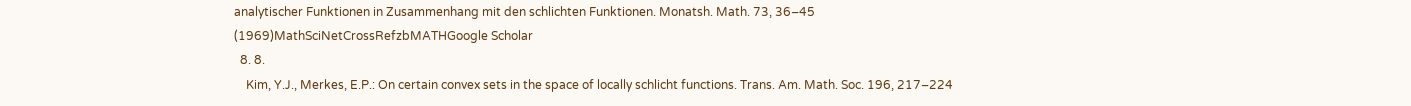analytischer Funktionen in Zusammenhang mit den schlichten Funktionen. Monatsh. Math. 73, 36–45 (1969)MathSciNetCrossRefzbMATHGoogle Scholar
  8. 8.
    Kim, Y.J., Merkes, E.P.: On certain convex sets in the space of locally schlicht functions. Trans. Am. Math. Soc. 196, 217–224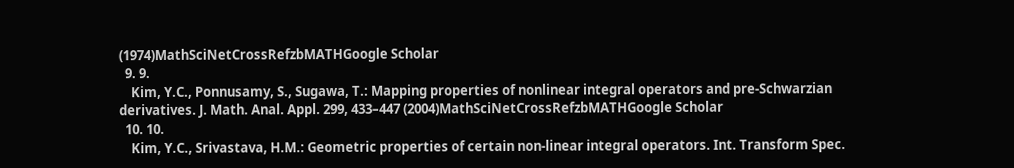(1974)MathSciNetCrossRefzbMATHGoogle Scholar
  9. 9.
    Kim, Y.C., Ponnusamy, S., Sugawa, T.: Mapping properties of nonlinear integral operators and pre-Schwarzian derivatives. J. Math. Anal. Appl. 299, 433–447 (2004)MathSciNetCrossRefzbMATHGoogle Scholar
  10. 10.
    Kim, Y.C., Srivastava, H.M.: Geometric properties of certain non-linear integral operators. Int. Transform Spec.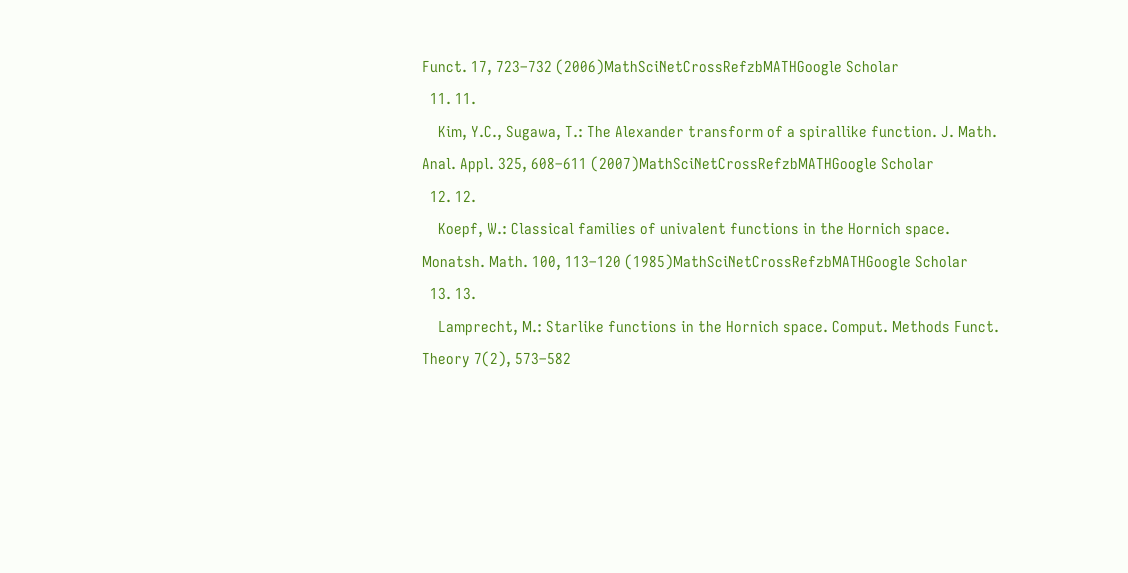Funct. 17, 723–732 (2006)MathSciNetCrossRefzbMATHGoogle Scholar
  11. 11.
    Kim, Y.C., Sugawa, T.: The Alexander transform of a spirallike function. J. Math. Anal. Appl. 325, 608–611 (2007)MathSciNetCrossRefzbMATHGoogle Scholar
  12. 12.
    Koepf, W.: Classical families of univalent functions in the Hornich space. Monatsh. Math. 100, 113–120 (1985)MathSciNetCrossRefzbMATHGoogle Scholar
  13. 13.
    Lamprecht, M.: Starlike functions in the Hornich space. Comput. Methods Funct. Theory 7(2), 573–582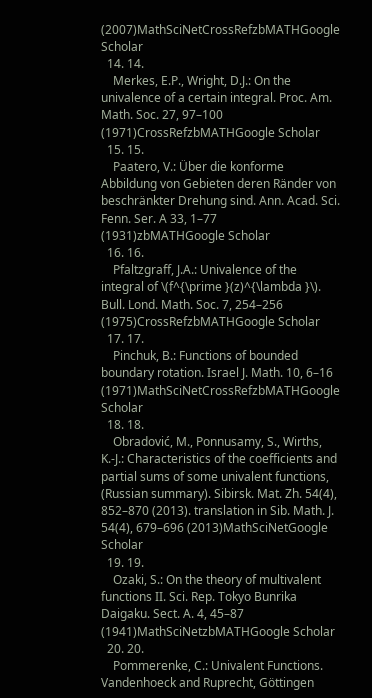(2007)MathSciNetCrossRefzbMATHGoogle Scholar
  14. 14.
    Merkes, E.P., Wright, D.J.: On the univalence of a certain integral. Proc. Am. Math. Soc. 27, 97–100 (1971)CrossRefzbMATHGoogle Scholar
  15. 15.
    Paatero, V.: Über die konforme Abbildung von Gebieten deren Ränder von beschränkter Drehung sind. Ann. Acad. Sci. Fenn. Ser. A 33, 1–77 (1931)zbMATHGoogle Scholar
  16. 16.
    Pfaltzgraff, J.A.: Univalence of the integral of \(f^{\prime }(z)^{\lambda }\). Bull. Lond. Math. Soc. 7, 254–256 (1975)CrossRefzbMATHGoogle Scholar
  17. 17.
    Pinchuk, B.: Functions of bounded boundary rotation. Israel J. Math. 10, 6–16 (1971)MathSciNetCrossRefzbMATHGoogle Scholar
  18. 18.
    Obradović, M., Ponnusamy, S., Wirths, K.-J.: Characteristics of the coefficients and partial sums of some univalent functions, (Russian summary). Sibirsk. Mat. Zh. 54(4), 852–870 (2013). translation in Sib. Math. J. 54(4), 679–696 (2013)MathSciNetGoogle Scholar
  19. 19.
    Ozaki, S.: On the theory of multivalent functions II. Sci. Rep. Tokyo Bunrika Daigaku. Sect. A. 4, 45–87 (1941)MathSciNetzbMATHGoogle Scholar
  20. 20.
    Pommerenke, C.: Univalent Functions. Vandenhoeck and Ruprecht, Göttingen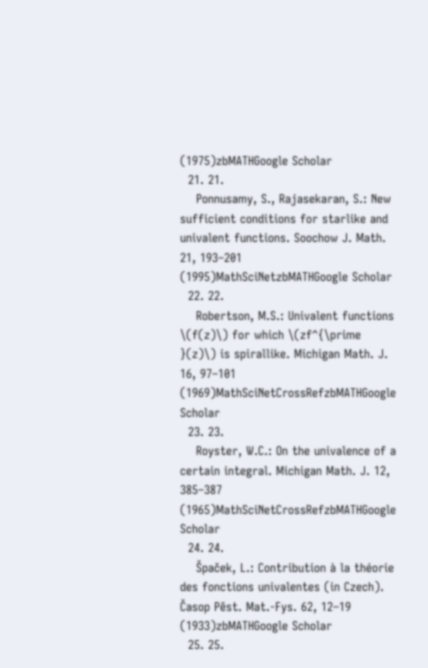(1975)zbMATHGoogle Scholar
  21. 21.
    Ponnusamy, S., Rajasekaran, S.: New sufficient conditions for starlike and univalent functions. Soochow J. Math. 21, 193–201 (1995)MathSciNetzbMATHGoogle Scholar
  22. 22.
    Robertson, M.S.: Univalent functions \(f(z)\) for which \(zf^{\prime }(z)\) is spirallike. Michigan Math. J. 16, 97–101 (1969)MathSciNetCrossRefzbMATHGoogle Scholar
  23. 23.
    Royster, W.C.: On the univalence of a certain integral. Michigan Math. J. 12, 385–387 (1965)MathSciNetCrossRefzbMATHGoogle Scholar
  24. 24.
    Špaček, L.: Contribution à la théorie des fonctions univalentes (in Czech). Časop Pěst. Mat.-Fys. 62, 12–19 (1933)zbMATHGoogle Scholar
  25. 25.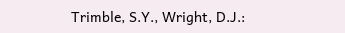Trimble, S.Y., Wright, D.J.: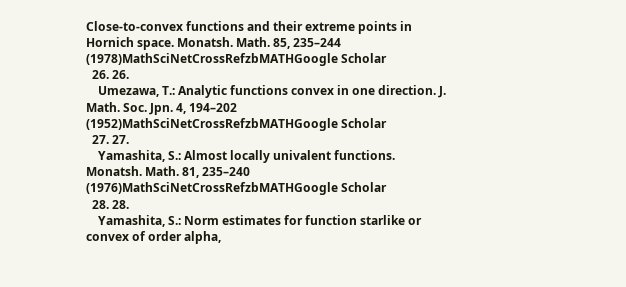Close-to-convex functions and their extreme points in Hornich space. Monatsh. Math. 85, 235–244 (1978)MathSciNetCrossRefzbMATHGoogle Scholar
  26. 26.
    Umezawa, T.: Analytic functions convex in one direction. J. Math. Soc. Jpn. 4, 194–202 (1952)MathSciNetCrossRefzbMATHGoogle Scholar
  27. 27.
    Yamashita, S.: Almost locally univalent functions. Monatsh. Math. 81, 235–240 (1976)MathSciNetCrossRefzbMATHGoogle Scholar
  28. 28.
    Yamashita, S.: Norm estimates for function starlike or convex of order alpha,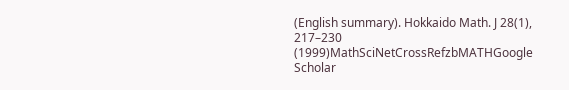(English summary). Hokkaido Math. J 28(1), 217–230 (1999)MathSciNetCrossRefzbMATHGoogle Scholar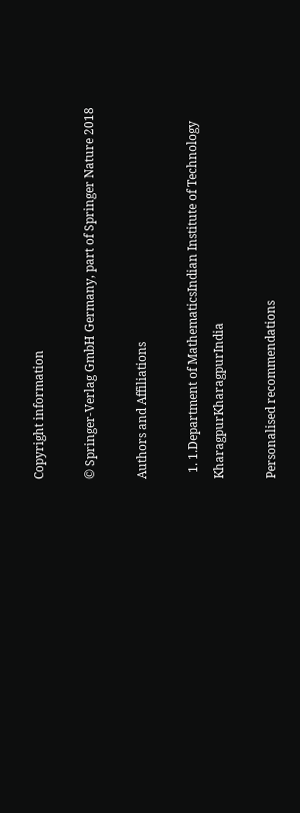Copyright information

© Springer-Verlag GmbH Germany, part of Springer Nature 2018

Authors and Affiliations

  1. 1.Department of MathematicsIndian Institute of Technology KharagpurKharagpurIndia

Personalised recommendations